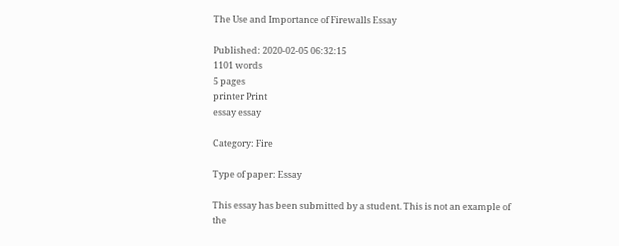The Use and Importance of Firewalls Essay

Published: 2020-02-05 06:32:15
1101 words
5 pages
printer Print
essay essay

Category: Fire

Type of paper: Essay

This essay has been submitted by a student. This is not an example of the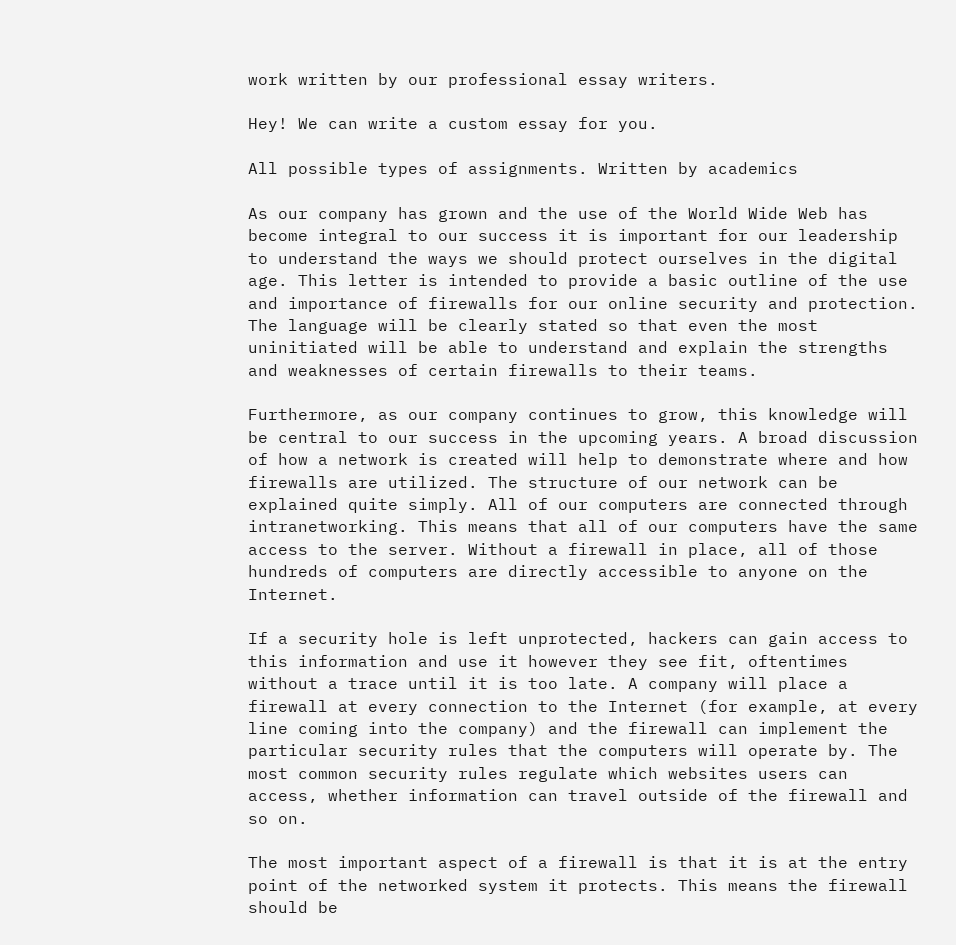work written by our professional essay writers.

Hey! We can write a custom essay for you.

All possible types of assignments. Written by academics

As our company has grown and the use of the World Wide Web has become integral to our success it is important for our leadership to understand the ways we should protect ourselves in the digital age. This letter is intended to provide a basic outline of the use and importance of firewalls for our online security and protection. The language will be clearly stated so that even the most uninitiated will be able to understand and explain the strengths and weaknesses of certain firewalls to their teams.

Furthermore, as our company continues to grow, this knowledge will be central to our success in the upcoming years. A broad discussion of how a network is created will help to demonstrate where and how firewalls are utilized. The structure of our network can be explained quite simply. All of our computers are connected through intranetworking. This means that all of our computers have the same access to the server. Without a firewall in place, all of those hundreds of computers are directly accessible to anyone on the Internet.

If a security hole is left unprotected, hackers can gain access to this information and use it however they see fit, oftentimes without a trace until it is too late. A company will place a firewall at every connection to the Internet (for example, at every line coming into the company) and the firewall can implement the particular security rules that the computers will operate by. The most common security rules regulate which websites users can access, whether information can travel outside of the firewall and so on.

The most important aspect of a firewall is that it is at the entry point of the networked system it protects. This means the firewall should be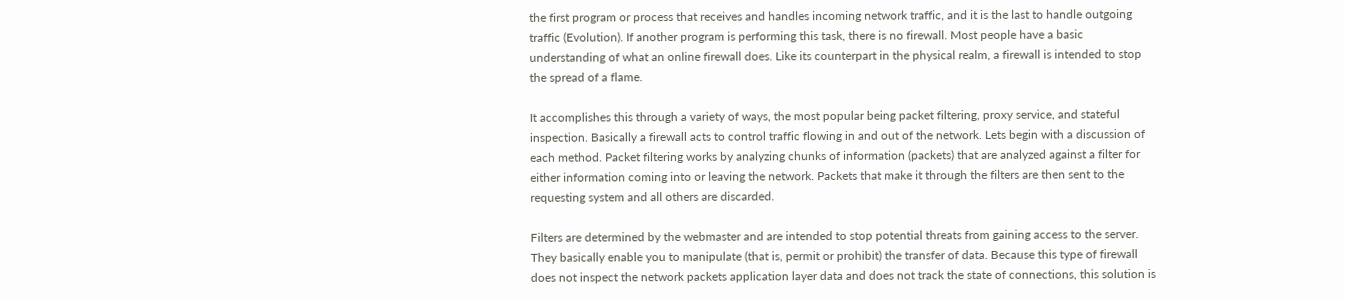the first program or process that receives and handles incoming network traffic, and it is the last to handle outgoing traffic (Evolution). If another program is performing this task, there is no firewall. Most people have a basic understanding of what an online firewall does. Like its counterpart in the physical realm, a firewall is intended to stop the spread of a flame.

It accomplishes this through a variety of ways, the most popular being packet filtering, proxy service, and stateful inspection. Basically a firewall acts to control traffic flowing in and out of the network. Lets begin with a discussion of each method. Packet filtering works by analyzing chunks of information (packets) that are analyzed against a filter for either information coming into or leaving the network. Packets that make it through the filters are then sent to the requesting system and all others are discarded.

Filters are determined by the webmaster and are intended to stop potential threats from gaining access to the server. They basically enable you to manipulate (that is, permit or prohibit) the transfer of data. Because this type of firewall does not inspect the network packets application layer data and does not track the state of connections, this solution is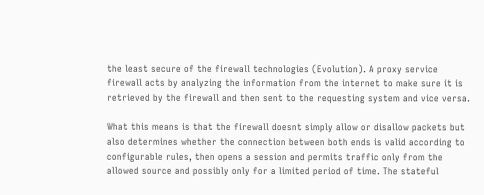the least secure of the firewall technologies (Evolution). A proxy service firewall acts by analyzing the information from the internet to make sure it is retrieved by the firewall and then sent to the requesting system and vice versa.

What this means is that the firewall doesnt simply allow or disallow packets but also determines whether the connection between both ends is valid according to configurable rules, then opens a session and permits traffic only from the allowed source and possibly only for a limited period of time. The stateful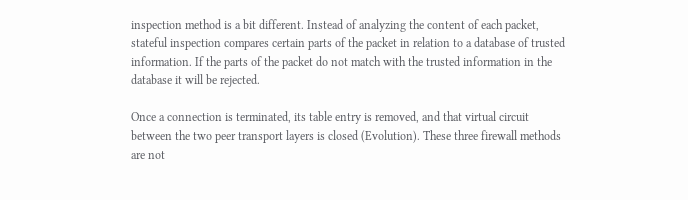inspection method is a bit different. Instead of analyzing the content of each packet, stateful inspection compares certain parts of the packet in relation to a database of trusted information. If the parts of the packet do not match with the trusted information in the database it will be rejected.

Once a connection is terminated, its table entry is removed, and that virtual circuit between the two peer transport layers is closed (Evolution). These three firewall methods are not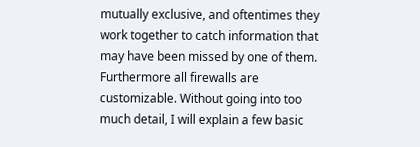mutually exclusive, and oftentimes they work together to catch information that may have been missed by one of them. Furthermore all firewalls are customizable. Without going into too much detail, I will explain a few basic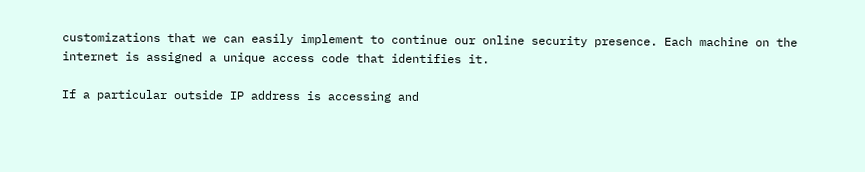customizations that we can easily implement to continue our online security presence. Each machine on the internet is assigned a unique access code that identifies it.

If a particular outside IP address is accessing and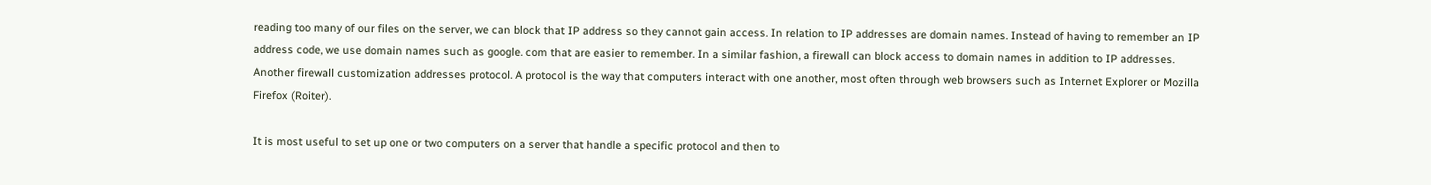reading too many of our files on the server, we can block that IP address so they cannot gain access. In relation to IP addresses are domain names. Instead of having to remember an IP address code, we use domain names such as google. com that are easier to remember. In a similar fashion, a firewall can block access to domain names in addition to IP addresses. Another firewall customization addresses protocol. A protocol is the way that computers interact with one another, most often through web browsers such as Internet Explorer or Mozilla Firefox (Roiter).

It is most useful to set up one or two computers on a server that handle a specific protocol and then to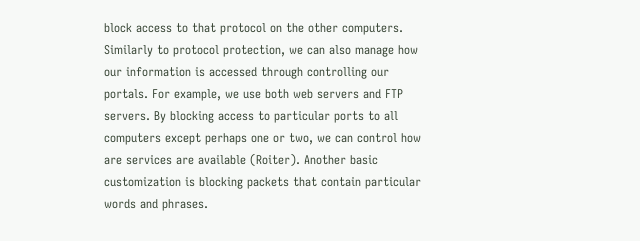block access to that protocol on the other computers. Similarly to protocol protection, we can also manage how our information is accessed through controlling our portals. For example, we use both web servers and FTP servers. By blocking access to particular ports to all computers except perhaps one or two, we can control how are services are available (Roiter). Another basic customization is blocking packets that contain particular words and phrases.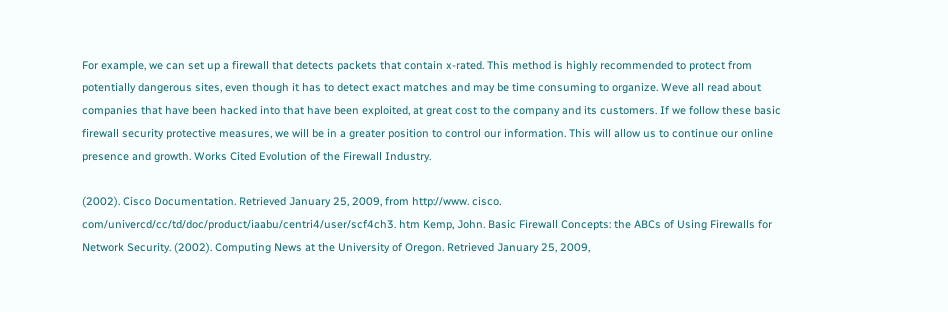For example, we can set up a firewall that detects packets that contain x-rated. This method is highly recommended to protect from potentially dangerous sites, even though it has to detect exact matches and may be time consuming to organize. Weve all read about companies that have been hacked into that have been exploited, at great cost to the company and its customers. If we follow these basic firewall security protective measures, we will be in a greater position to control our information. This will allow us to continue our online presence and growth. Works Cited Evolution of the Firewall Industry.

(2002). Cisco Documentation. Retrieved January 25, 2009, from http://www. cisco. com/univercd/cc/td/doc/product/iaabu/centri4/user/scf4ch3. htm Kemp, John. Basic Firewall Concepts: the ABCs of Using Firewalls for Network Security. (2002). Computing News at the University of Oregon. Retrieved January 25, 2009,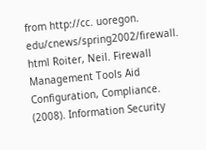from http://cc. uoregon. edu/cnews/spring2002/firewall. html Roiter, Neil. Firewall Management Tools Aid Configuration, Compliance. (2008). Information Security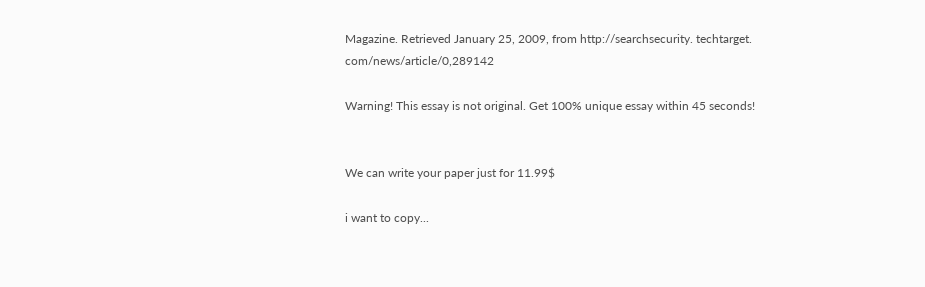Magazine. Retrieved January 25, 2009, from http://searchsecurity. techtarget. com/news/article/0,289142

Warning! This essay is not original. Get 100% unique essay within 45 seconds!


We can write your paper just for 11.99$

i want to copy...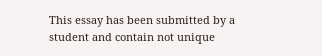This essay has been submitted by a student and contain not unique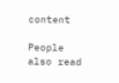content

People also read